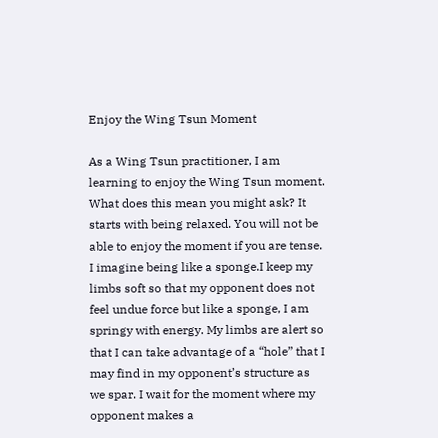Enjoy the Wing Tsun Moment

As a Wing Tsun practitioner, I am learning to enjoy the Wing Tsun moment.
What does this mean you might ask? It starts with being relaxed. You will not be able to enjoy the moment if you are tense. I imagine being like a sponge.I keep my limbs soft so that my opponent does not feel undue force but like a sponge, I am springy with energy. My limbs are alert so that I can take advantage of a “hole” that I may find in my opponent’s structure as we spar. I wait for the moment where my opponent makes a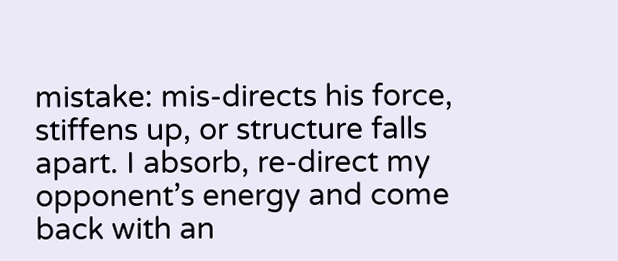mistake: mis-directs his force, stiffens up, or structure falls apart. I absorb, re-direct my opponent’s energy and come back with an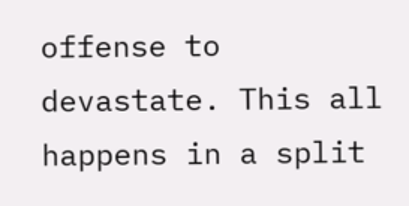offense to devastate. This all happens in a split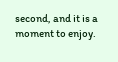second, and it is a moment to enjoy.